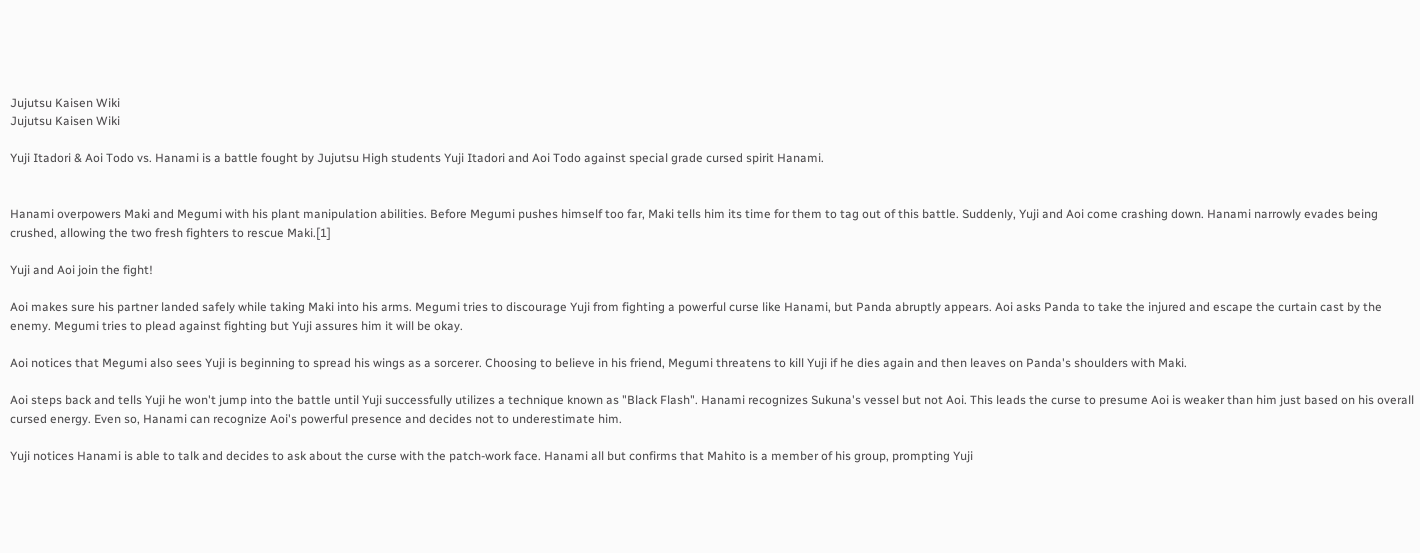Jujutsu Kaisen Wiki
Jujutsu Kaisen Wiki

Yuji Itadori & Aoi Todo vs. Hanami is a battle fought by Jujutsu High students Yuji Itadori and Aoi Todo against special grade cursed spirit Hanami.


Hanami overpowers Maki and Megumi with his plant manipulation abilities. Before Megumi pushes himself too far, Maki tells him its time for them to tag out of this battle. Suddenly, Yuji and Aoi come crashing down. Hanami narrowly evades being crushed, allowing the two fresh fighters to rescue Maki.[1]

Yuji and Aoi join the fight!

Aoi makes sure his partner landed safely while taking Maki into his arms. Megumi tries to discourage Yuji from fighting a powerful curse like Hanami, but Panda abruptly appears. Aoi asks Panda to take the injured and escape the curtain cast by the enemy. Megumi tries to plead against fighting but Yuji assures him it will be okay.

Aoi notices that Megumi also sees Yuji is beginning to spread his wings as a sorcerer. Choosing to believe in his friend, Megumi threatens to kill Yuji if he dies again and then leaves on Panda's shoulders with Maki.

Aoi steps back and tells Yuji he won't jump into the battle until Yuji successfully utilizes a technique known as "Black Flash". Hanami recognizes Sukuna's vessel but not Aoi. This leads the curse to presume Aoi is weaker than him just based on his overall cursed energy. Even so, Hanami can recognize Aoi's powerful presence and decides not to underestimate him.

Yuji notices Hanami is able to talk and decides to ask about the curse with the patch-work face. Hanami all but confirms that Mahito is a member of his group, prompting Yuji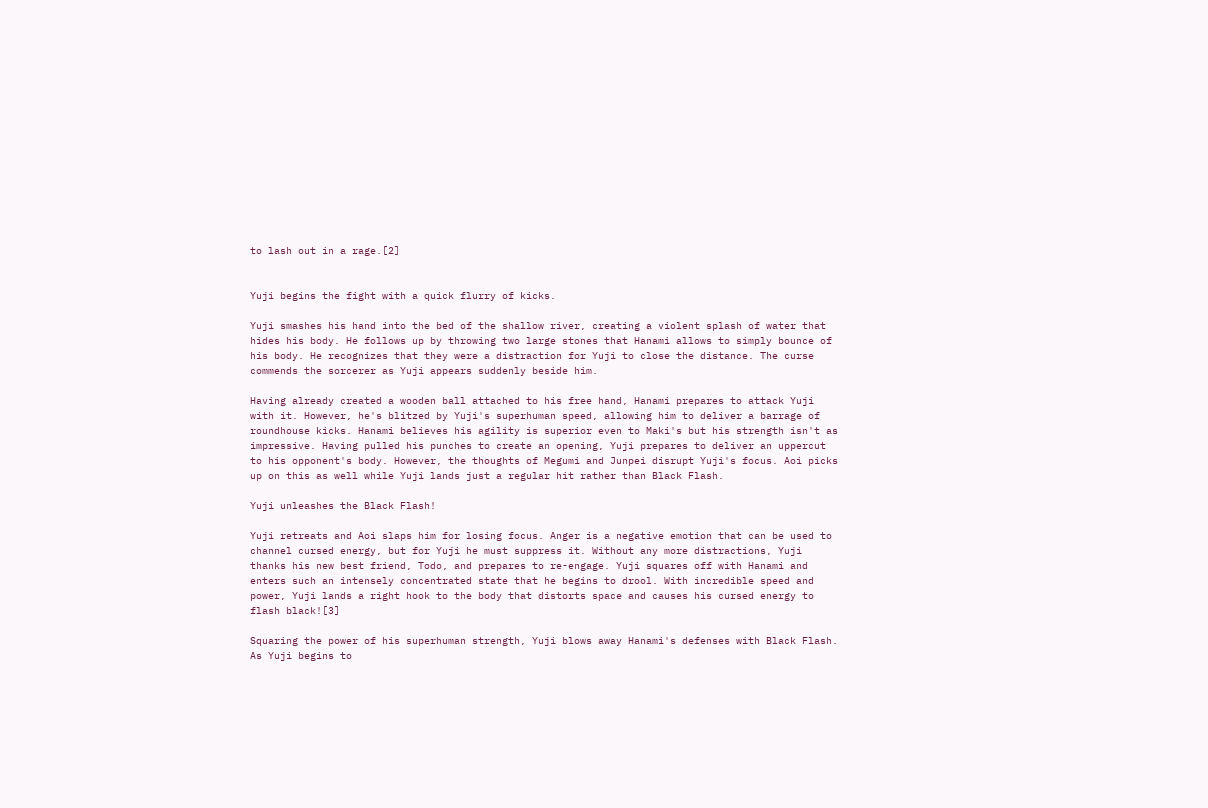to lash out in a rage.[2]


Yuji begins the fight with a quick flurry of kicks.

Yuji smashes his hand into the bed of the shallow river, creating a violent splash of water that hides his body. He follows up by throwing two large stones that Hanami allows to simply bounce of his body. He recognizes that they were a distraction for Yuji to close the distance. The curse commends the sorcerer as Yuji appears suddenly beside him.

Having already created a wooden ball attached to his free hand, Hanami prepares to attack Yuji with it. However, he's blitzed by Yuji's superhuman speed, allowing him to deliver a barrage of roundhouse kicks. Hanami believes his agility is superior even to Maki's but his strength isn't as impressive. Having pulled his punches to create an opening, Yuji prepares to deliver an uppercut to his opponent's body. However, the thoughts of Megumi and Junpei disrupt Yuji's focus. Aoi picks up on this as well while Yuji lands just a regular hit rather than Black Flash.

Yuji unleashes the Black Flash!

Yuji retreats and Aoi slaps him for losing focus. Anger is a negative emotion that can be used to channel cursed energy, but for Yuji he must suppress it. Without any more distractions, Yuji thanks his new best friend, Todo, and prepares to re-engage. Yuji squares off with Hanami and enters such an intensely concentrated state that he begins to drool. With incredible speed and power, Yuji lands a right hook to the body that distorts space and causes his cursed energy to flash black![3]

Squaring the power of his superhuman strength, Yuji blows away Hanami's defenses with Black Flash. As Yuji begins to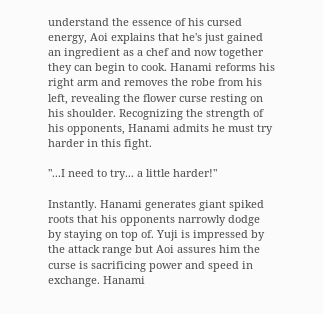understand the essence of his cursed energy, Aoi explains that he's just gained an ingredient as a chef and now together they can begin to cook. Hanami reforms his right arm and removes the robe from his left, revealing the flower curse resting on his shoulder. Recognizing the strength of his opponents, Hanami admits he must try harder in this fight.

"...I need to try... a little harder!"

Instantly. Hanami generates giant spiked roots that his opponents narrowly dodge by staying on top of. Yuji is impressed by the attack range but Aoi assures him the curse is sacrificing power and speed in exchange. Hanami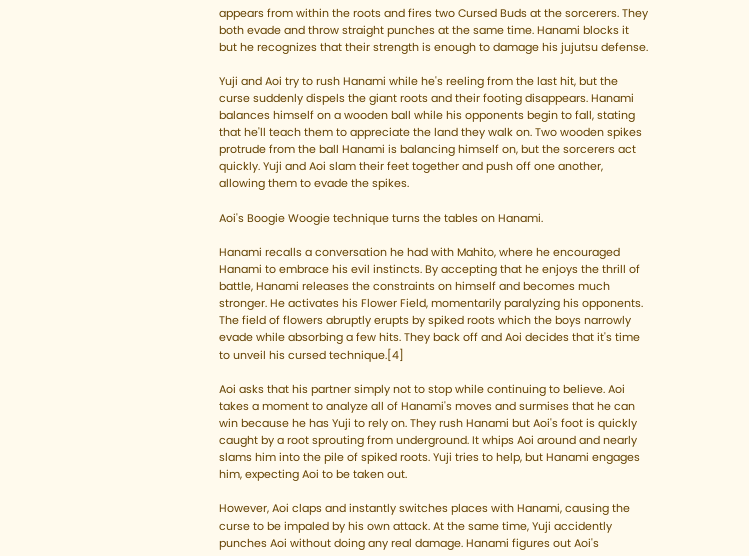appears from within the roots and fires two Cursed Buds at the sorcerers. They both evade and throw straight punches at the same time. Hanami blocks it but he recognizes that their strength is enough to damage his jujutsu defense.

Yuji and Aoi try to rush Hanami while he's reeling from the last hit, but the curse suddenly dispels the giant roots and their footing disappears. Hanami balances himself on a wooden ball while his opponents begin to fall, stating that he'll teach them to appreciate the land they walk on. Two wooden spikes protrude from the ball Hanami is balancing himself on, but the sorcerers act quickly. Yuji and Aoi slam their feet together and push off one another, allowing them to evade the spikes.

Aoi's Boogie Woogie technique turns the tables on Hanami.

Hanami recalls a conversation he had with Mahito, where he encouraged Hanami to embrace his evil instincts. By accepting that he enjoys the thrill of battle, Hanami releases the constraints on himself and becomes much stronger. He activates his Flower Field, momentarily paralyzing his opponents. The field of flowers abruptly erupts by spiked roots which the boys narrowly evade while absorbing a few hits. They back off and Aoi decides that it's time to unveil his cursed technique.[4]

Aoi asks that his partner simply not to stop while continuing to believe. Aoi takes a moment to analyze all of Hanami's moves and surmises that he can win because he has Yuji to rely on. They rush Hanami but Aoi's foot is quickly caught by a root sprouting from underground. It whips Aoi around and nearly slams him into the pile of spiked roots. Yuji tries to help, but Hanami engages him, expecting Aoi to be taken out.

However, Aoi claps and instantly switches places with Hanami, causing the curse to be impaled by his own attack. At the same time, Yuji accidently punches Aoi without doing any real damage. Hanami figures out Aoi's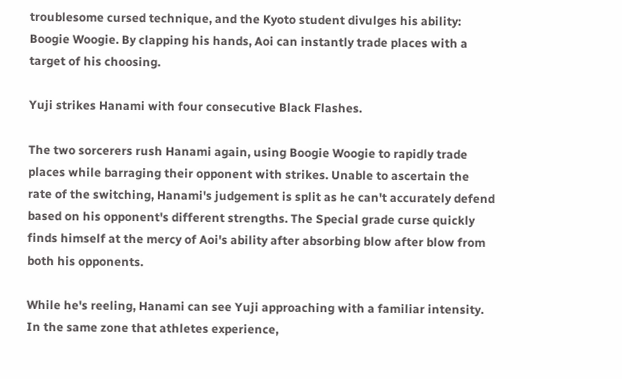troublesome cursed technique, and the Kyoto student divulges his ability: Boogie Woogie. By clapping his hands, Aoi can instantly trade places with a target of his choosing.

Yuji strikes Hanami with four consecutive Black Flashes.

The two sorcerers rush Hanami again, using Boogie Woogie to rapidly trade places while barraging their opponent with strikes. Unable to ascertain the rate of the switching, Hanami's judgement is split as he can't accurately defend based on his opponent's different strengths. The Special grade curse quickly finds himself at the mercy of Aoi's ability after absorbing blow after blow from both his opponents.

While he's reeling, Hanami can see Yuji approaching with a familiar intensity. In the same zone that athletes experience,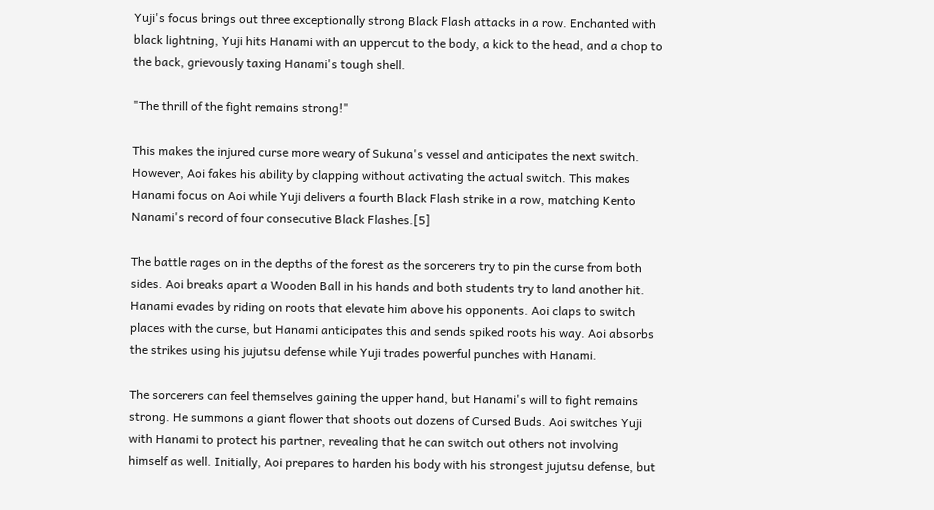Yuji's focus brings out three exceptionally strong Black Flash attacks in a row. Enchanted with black lightning, Yuji hits Hanami with an uppercut to the body, a kick to the head, and a chop to the back, grievously taxing Hanami's tough shell.

"The thrill of the fight remains strong!"

This makes the injured curse more weary of Sukuna's vessel and anticipates the next switch. However, Aoi fakes his ability by clapping without activating the actual switch. This makes Hanami focus on Aoi while Yuji delivers a fourth Black Flash strike in a row, matching Kento Nanami's record of four consecutive Black Flashes.[5]

The battle rages on in the depths of the forest as the sorcerers try to pin the curse from both sides. Aoi breaks apart a Wooden Ball in his hands and both students try to land another hit. Hanami evades by riding on roots that elevate him above his opponents. Aoi claps to switch places with the curse, but Hanami anticipates this and sends spiked roots his way. Aoi absorbs the strikes using his jujutsu defense while Yuji trades powerful punches with Hanami.

The sorcerers can feel themselves gaining the upper hand, but Hanami's will to fight remains strong. He summons a giant flower that shoots out dozens of Cursed Buds. Aoi switches Yuji with Hanami to protect his partner, revealing that he can switch out others not involving himself as well. Initially, Aoi prepares to harden his body with his strongest jujutsu defense, but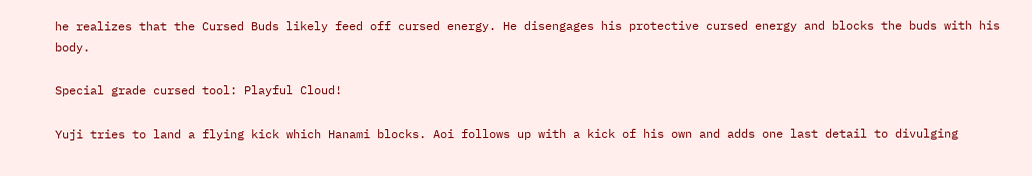he realizes that the Cursed Buds likely feed off cursed energy. He disengages his protective cursed energy and blocks the buds with his body.

Special grade cursed tool: Playful Cloud!

Yuji tries to land a flying kick which Hanami blocks. Aoi follows up with a kick of his own and adds one last detail to divulging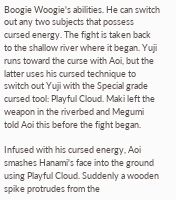Boogie Woogie's abilities. He can switch out any two subjects that possess cursed energy. The fight is taken back to the shallow river where it began. Yuji runs toward the curse with Aoi, but the latter uses his cursed technique to switch out Yuji with the Special grade cursed tool: Playful Cloud. Maki left the weapon in the riverbed and Megumi told Aoi this before the fight began.

Infused with his cursed energy, Aoi smashes Hanami's face into the ground using Playful Cloud. Suddenly a wooden spike protrudes from the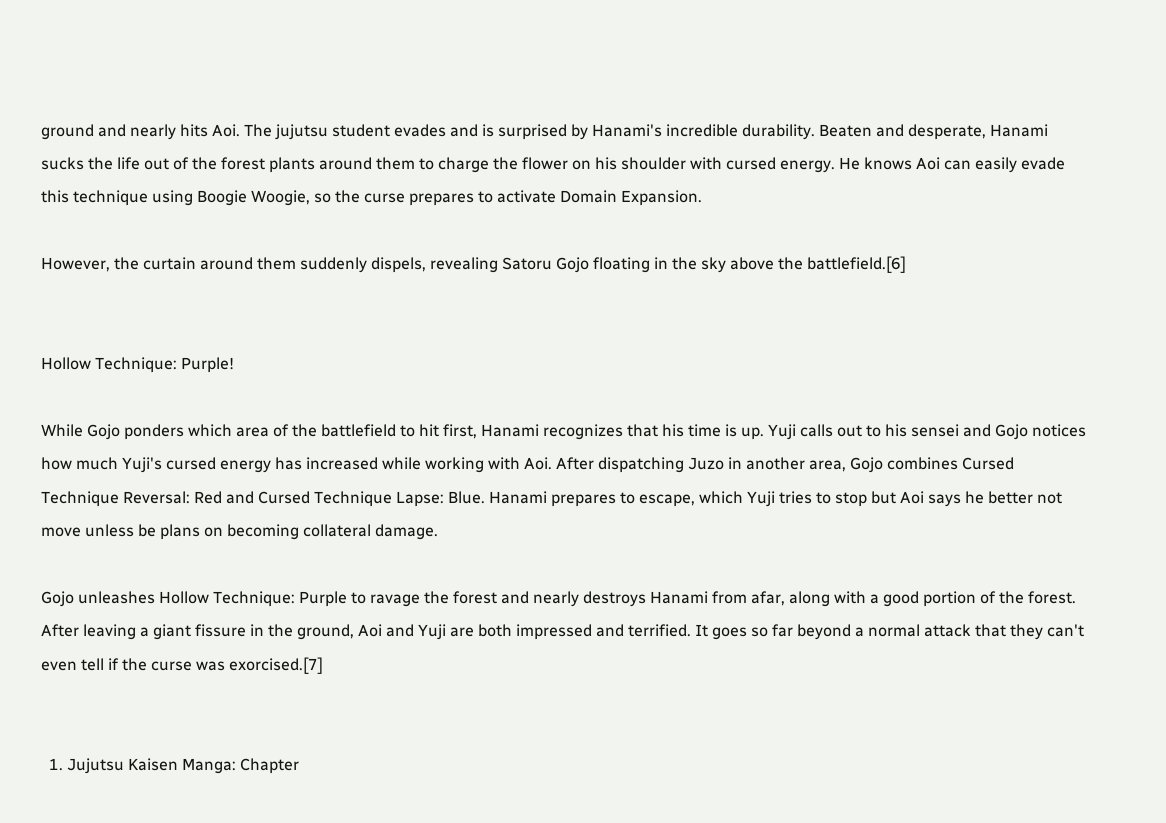ground and nearly hits Aoi. The jujutsu student evades and is surprised by Hanami's incredible durability. Beaten and desperate, Hanami sucks the life out of the forest plants around them to charge the flower on his shoulder with cursed energy. He knows Aoi can easily evade this technique using Boogie Woogie, so the curse prepares to activate Domain Expansion.

However, the curtain around them suddenly dispels, revealing Satoru Gojo floating in the sky above the battlefield.[6]


Hollow Technique: Purple!

While Gojo ponders which area of the battlefield to hit first, Hanami recognizes that his time is up. Yuji calls out to his sensei and Gojo notices how much Yuji's cursed energy has increased while working with Aoi. After dispatching Juzo in another area, Gojo combines Cursed Technique Reversal: Red and Cursed Technique Lapse: Blue. Hanami prepares to escape, which Yuji tries to stop but Aoi says he better not move unless be plans on becoming collateral damage.

Gojo unleashes Hollow Technique: Purple to ravage the forest and nearly destroys Hanami from afar, along with a good portion of the forest. After leaving a giant fissure in the ground, Aoi and Yuji are both impressed and terrified. It goes so far beyond a normal attack that they can't even tell if the curse was exorcised.[7]


  1. Jujutsu Kaisen Manga: Chapter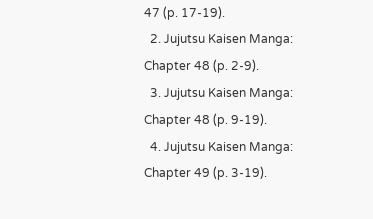47 (p. 17-19).
  2. Jujutsu Kaisen Manga: Chapter 48 (p. 2-9).
  3. Jujutsu Kaisen Manga: Chapter 48 (p. 9-19).
  4. Jujutsu Kaisen Manga: Chapter 49 (p. 3-19).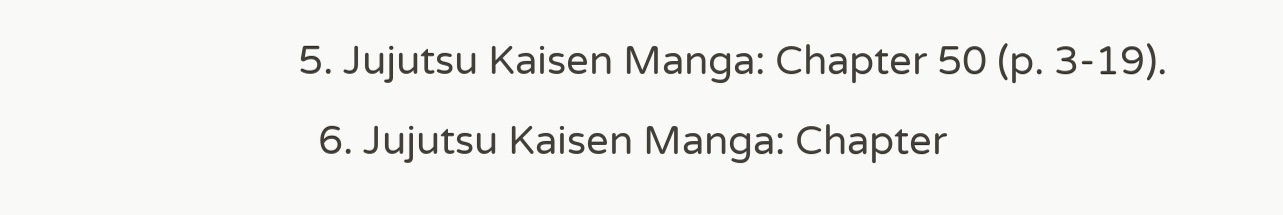5. Jujutsu Kaisen Manga: Chapter 50 (p. 3-19).
  6. Jujutsu Kaisen Manga: Chapter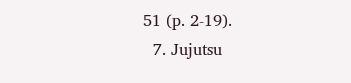51 (p. 2-19).
  7. Jujutsu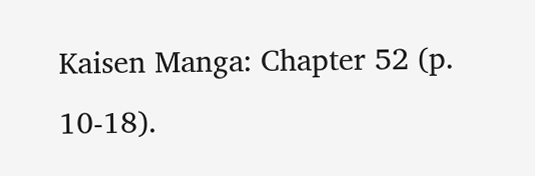Kaisen Manga: Chapter 52 (p. 10-18).